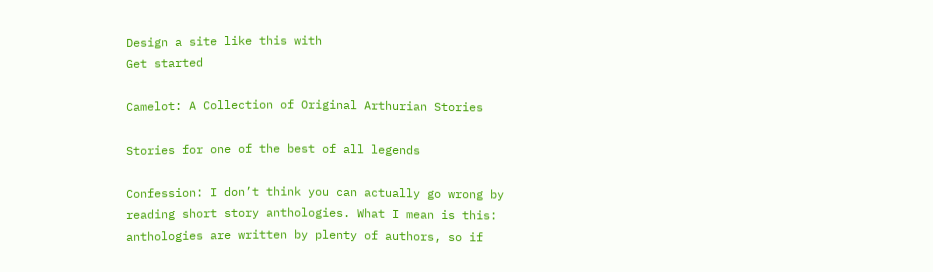Design a site like this with
Get started

Camelot: A Collection of Original Arthurian Stories

Stories for one of the best of all legends

Confession: I don’t think you can actually go wrong by reading short story anthologies. What I mean is this: anthologies are written by plenty of authors, so if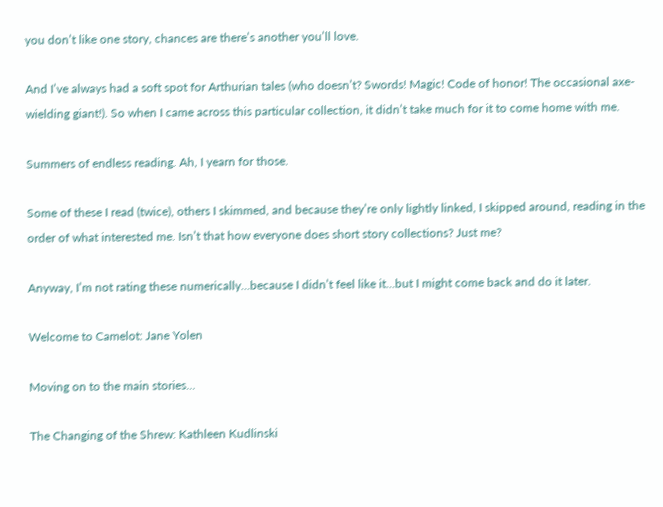you don’t like one story, chances are there’s another you’ll love.

And I’ve always had a soft spot for Arthurian tales (who doesn’t? Swords! Magic! Code of honor! The occasional axe-wielding giant!). So when I came across this particular collection, it didn’t take much for it to come home with me.

Summers of endless reading. Ah, I yearn for those.

Some of these I read (twice), others I skimmed, and because they’re only lightly linked, I skipped around, reading in the order of what interested me. Isn’t that how everyone does short story collections? Just me?

Anyway, I’m not rating these numerically…because I didn’t feel like it…but I might come back and do it later.

Welcome to Camelot: Jane Yolen

Moving on to the main stories…

The Changing of the Shrew: Kathleen Kudlinski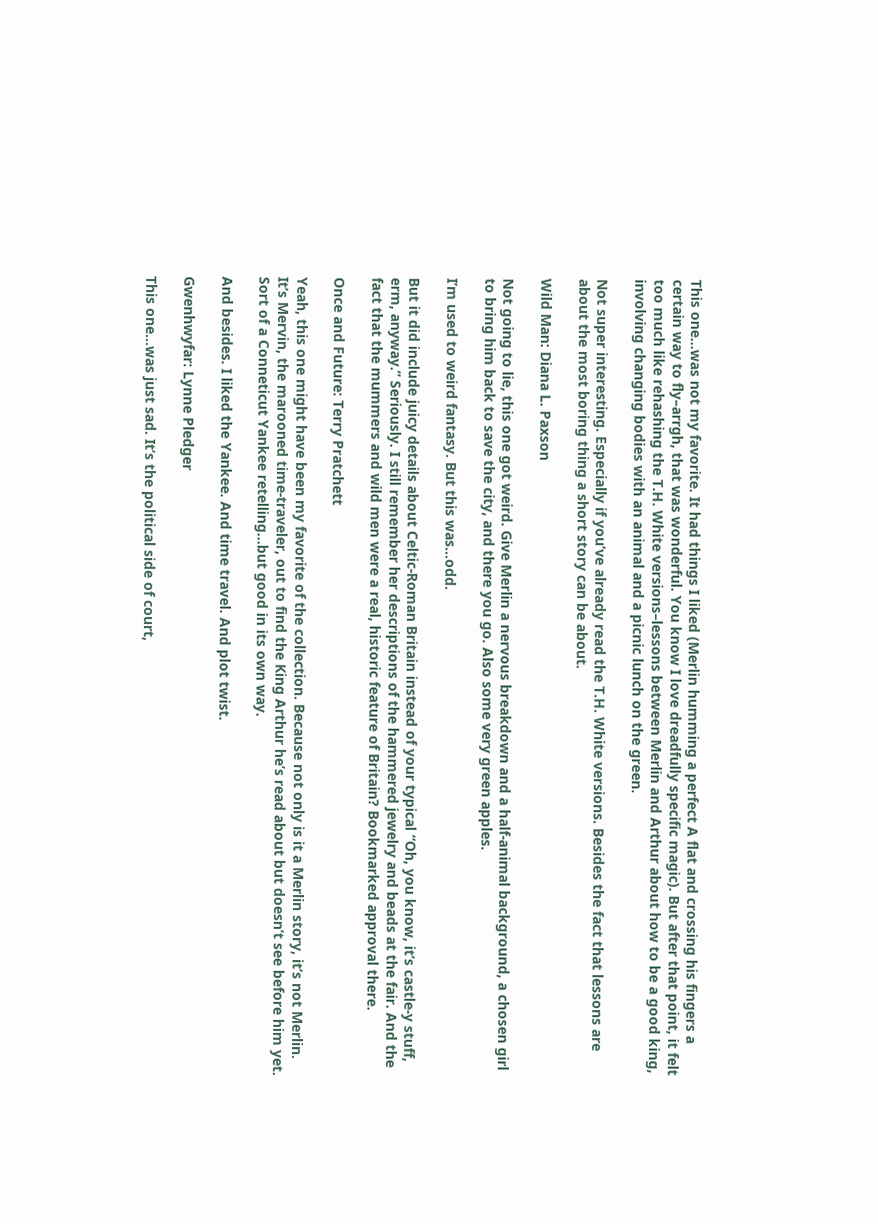This one…was not my favorite. It had things I liked (Merlin humming a perfect A flat and crossing his fingers a certain way to fly–arrgh, that was wonderful. You know I love dreadfully specific magic). But after that point, it felt too much like rehashing the T.H. White versions–lessons between Merlin and Arthur about how to be a good king, involving changing bodies with an animal and a picnic lunch on the green.

Not super interesting. Especially if you’ve already read the T.H. White versions. Besides the fact that lessons are about the most boring thing a short story can be about.

Wild Man: Diana L. Paxson

Not going to lie, this one got weird. Give Merlin a nervous breakdown and a half-animal background, a chosen girl to bring him back to save the city, and there you go. Also some very green apples.

I’m used to weird fantasy. But this was…odd.

But it did include juicy details about Celtic-Roman Britain instead of your typical “Oh, you know, it’s castle-y stuff, erm, anyway.” Seriously. I still remember her descriptions of the hammered jewelry and beads at the fair. And the fact that the mummers and wild men were a real, historic feature of Britain? Bookmarked approval there.

Once and Future: Terry Pratchett

Yeah, this one might have been my favorite of the collection. Because not only is it a Merlin story, it’s not Merlin. It’s Mervin, the marooned time-traveler, out to find the King Arthur he’s read about but doesn’t see before him yet. Sort of a Conneticut Yankee retelling…but good in its own way.

And besides. I liked the Yankee. And time travel. And plot twist.

Gwenhwyfar: Lynne Pledger

This one…was just sad. It’s the political side of court,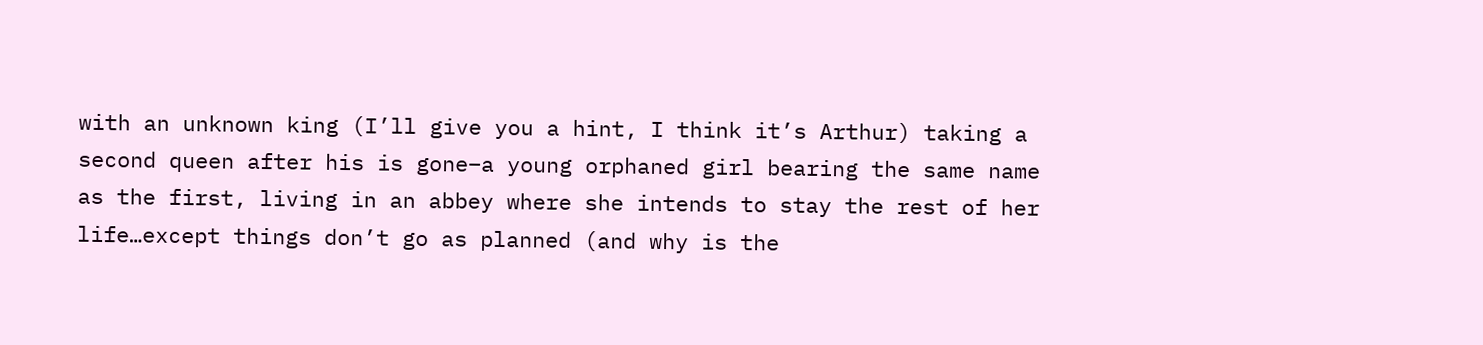with an unknown king (I’ll give you a hint, I think it’s Arthur) taking a second queen after his is gone–a young orphaned girl bearing the same name as the first, living in an abbey where she intends to stay the rest of her life…except things don’t go as planned (and why is the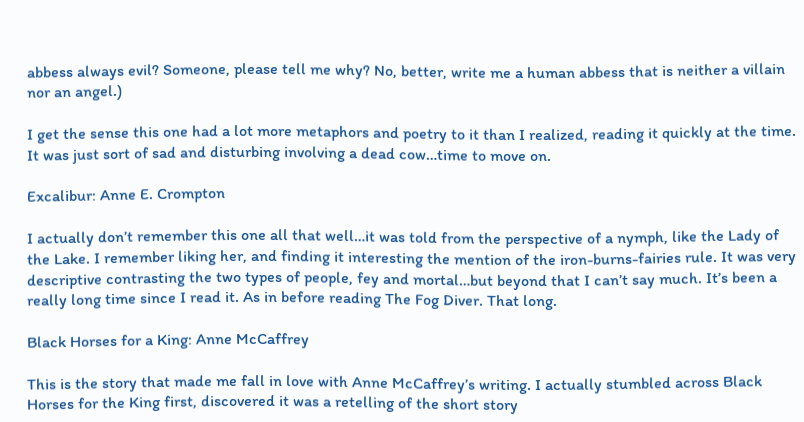abbess always evil? Someone, please tell me why? No, better, write me a human abbess that is neither a villain nor an angel.)

I get the sense this one had a lot more metaphors and poetry to it than I realized, reading it quickly at the time. It was just sort of sad and disturbing involving a dead cow…time to move on.

Excalibur: Anne E. Crompton

I actually don’t remember this one all that well…it was told from the perspective of a nymph, like the Lady of the Lake. I remember liking her, and finding it interesting the mention of the iron-burns-fairies rule. It was very descriptive contrasting the two types of people, fey and mortal…but beyond that I can’t say much. It’s been a really long time since I read it. As in before reading The Fog Diver. That long.

Black Horses for a King: Anne McCaffrey

This is the story that made me fall in love with Anne McCaffrey’s writing. I actually stumbled across Black Horses for the King first, discovered it was a retelling of the short story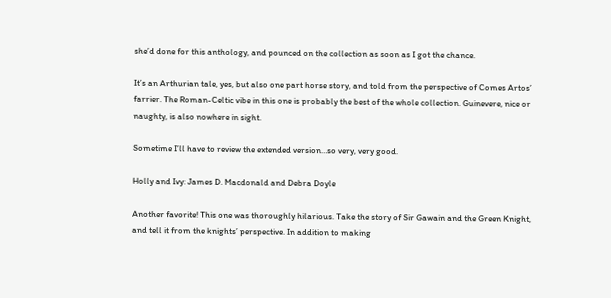she’d done for this anthology, and pounced on the collection as soon as I got the chance.

It’s an Arthurian tale, yes, but also one part horse story, and told from the perspective of Comes Artos’ farrier. The Roman-Celtic vibe in this one is probably the best of the whole collection. Guinevere, nice or naughty, is also nowhere in sight.

Sometime I’ll have to review the extended version…so very, very good.

Holly and Ivy: James D. Macdonald and Debra Doyle

Another favorite! This one was thoroughly hilarious. Take the story of Sir Gawain and the Green Knight, and tell it from the knights’ perspective. In addition to making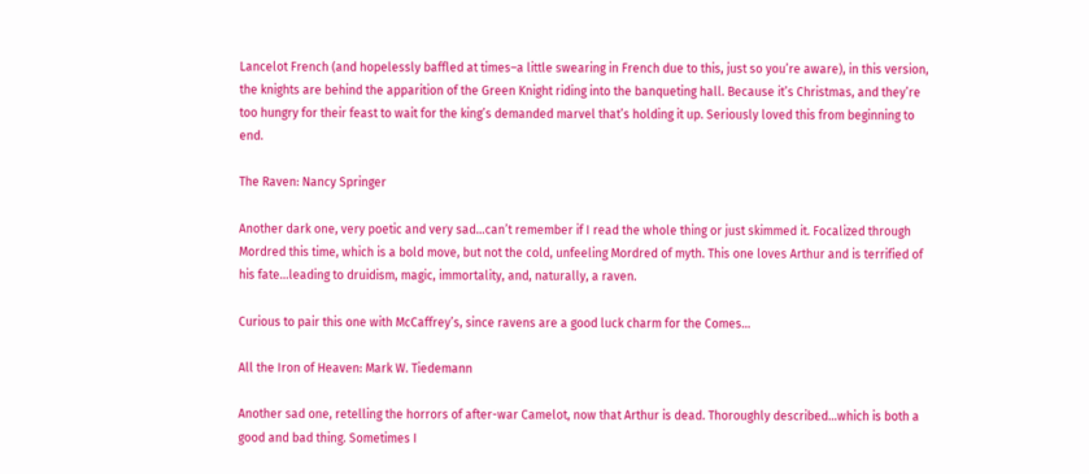Lancelot French (and hopelessly baffled at times–a little swearing in French due to this, just so you’re aware), in this version, the knights are behind the apparition of the Green Knight riding into the banqueting hall. Because it’s Christmas, and they’re too hungry for their feast to wait for the king’s demanded marvel that’s holding it up. Seriously loved this from beginning to end.

The Raven: Nancy Springer

Another dark one, very poetic and very sad…can’t remember if I read the whole thing or just skimmed it. Focalized through Mordred this time, which is a bold move, but not the cold, unfeeling Mordred of myth. This one loves Arthur and is terrified of his fate…leading to druidism, magic, immortality, and, naturally, a raven.

Curious to pair this one with McCaffrey’s, since ravens are a good luck charm for the Comes…

All the Iron of Heaven: Mark W. Tiedemann

Another sad one, retelling the horrors of after-war Camelot, now that Arthur is dead. Thoroughly described…which is both a good and bad thing. Sometimes I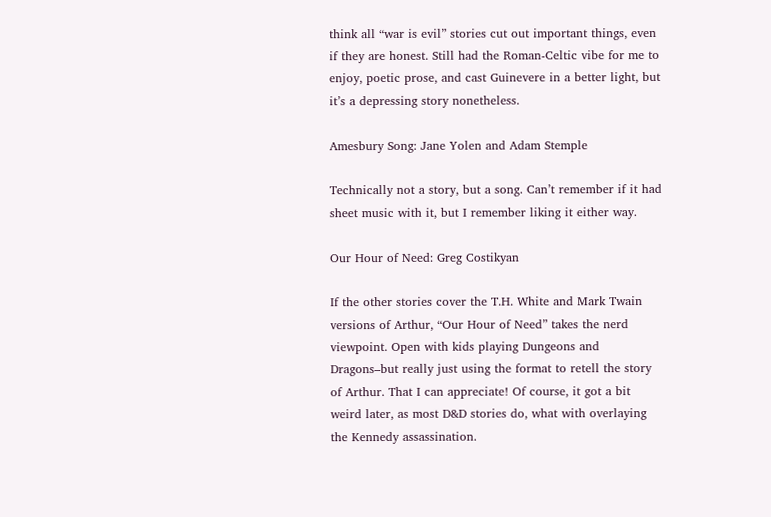think all “war is evil” stories cut out important things, even if they are honest. Still had the Roman-Celtic vibe for me to enjoy, poetic prose, and cast Guinevere in a better light, but it’s a depressing story nonetheless.

Amesbury Song: Jane Yolen and Adam Stemple

Technically not a story, but a song. Can’t remember if it had sheet music with it, but I remember liking it either way.

Our Hour of Need: Greg Costikyan

If the other stories cover the T.H. White and Mark Twain versions of Arthur, “Our Hour of Need” takes the nerd viewpoint. Open with kids playing Dungeons and Dragons–but really just using the format to retell the story of Arthur. That I can appreciate! Of course, it got a bit weird later, as most D&D stories do, what with overlaying the Kennedy assassination.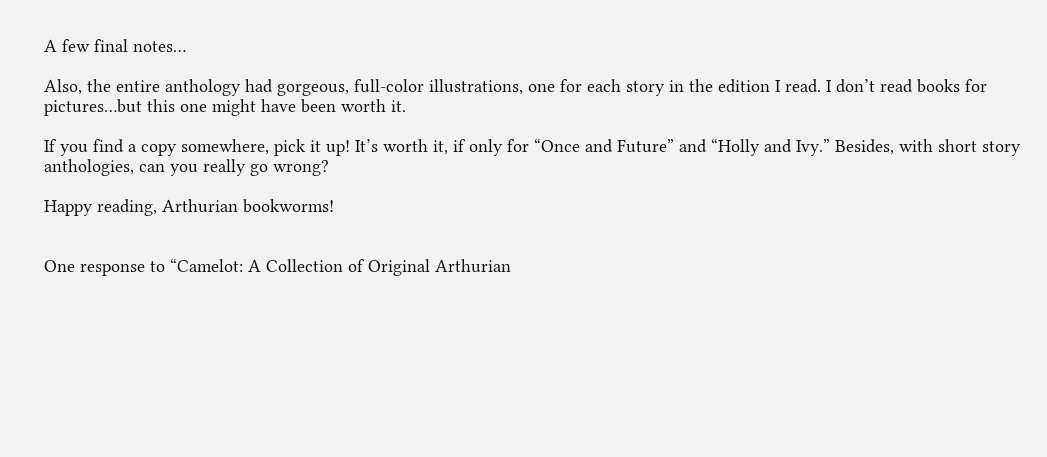A few final notes…

Also, the entire anthology had gorgeous, full-color illustrations, one for each story in the edition I read. I don’t read books for pictures…but this one might have been worth it.

If you find a copy somewhere, pick it up! It’s worth it, if only for “Once and Future” and “Holly and Ivy.” Besides, with short story anthologies, can you really go wrong?

Happy reading, Arthurian bookworms!


One response to “Camelot: A Collection of Original Arthurian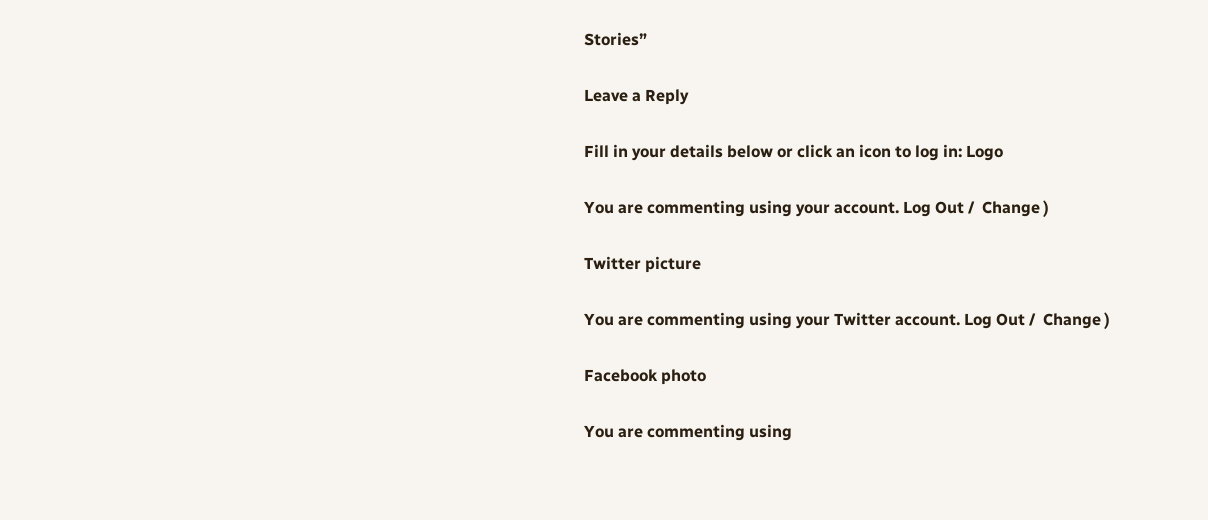Stories”

Leave a Reply

Fill in your details below or click an icon to log in: Logo

You are commenting using your account. Log Out /  Change )

Twitter picture

You are commenting using your Twitter account. Log Out /  Change )

Facebook photo

You are commenting using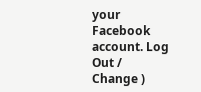your Facebook account. Log Out /  Change )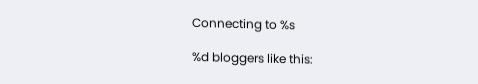Connecting to %s

%d bloggers like this: